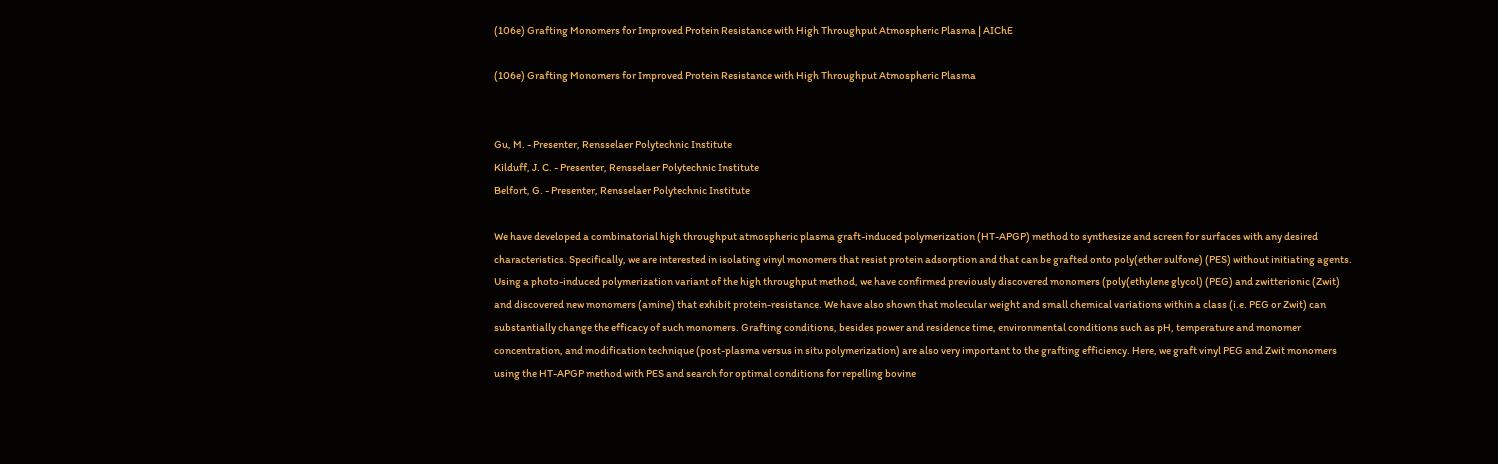(106e) Grafting Monomers for Improved Protein Resistance with High Throughput Atmospheric Plasma | AIChE

(106e) Grafting Monomers for Improved Protein Resistance with High Throughput Atmospheric Plasma


Gu, M. - Presenter, Rensselaer Polytechnic Institute
Kilduff, J. C. - Presenter, Rensselaer Polytechnic Institute
Belfort, G. - Presenter, Rensselaer Polytechnic Institute

We have developed a combinatorial high throughput atmospheric plasma graft-induced polymerization (HT-APGP) method to synthesize and screen for surfaces with any desired characteristics. Specifically, we are interested in isolating vinyl monomers that resist protein adsorption and that can be grafted onto poly(ether sulfone) (PES) without initiating agents. Using a photo-induced polymerization variant of the high throughput method, we have confirmed previously discovered monomers (poly(ethylene glycol) (PEG) and zwitterionic (Zwit) and discovered new monomers (amine) that exhibit protein-resistance. We have also shown that molecular weight and small chemical variations within a class (i.e. PEG or Zwit) can substantially change the efficacy of such monomers. Grafting conditions, besides power and residence time, environmental conditions such as pH, temperature and monomer concentration, and modification technique (post-plasma versus in situ polymerization) are also very important to the grafting efficiency. Here, we graft vinyl PEG and Zwit monomers using the HT-APGP method with PES and search for optimal conditions for repelling bovine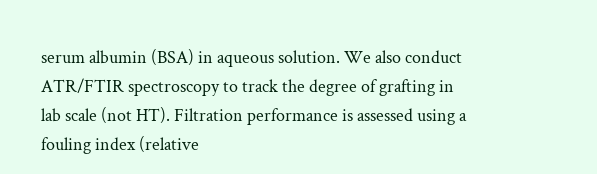serum albumin (BSA) in aqueous solution. We also conduct ATR/FTIR spectroscopy to track the degree of grafting in lab scale (not HT). Filtration performance is assessed using a fouling index (relative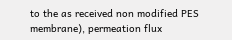to the as received non modified PES membrane), permeation flux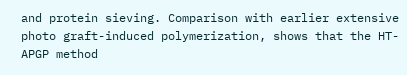and protein sieving. Comparison with earlier extensive photo graft-induced polymerization, shows that the HT-APGP method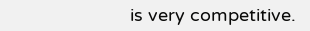is very competitive.